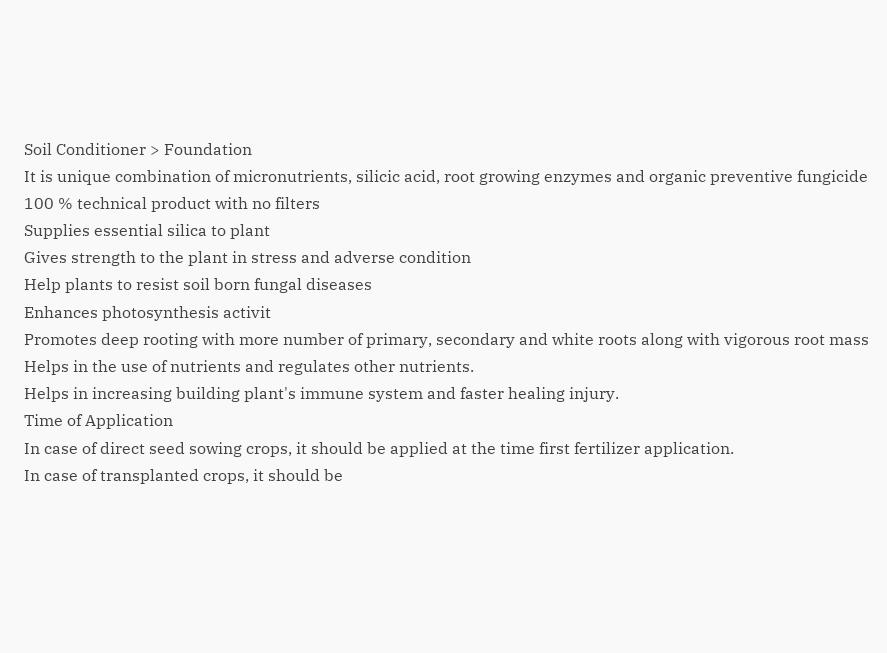Soil Conditioner > Foundation
It is unique combination of micronutrients, silicic acid, root growing enzymes and organic preventive fungicide
100 % technical product with no filters
Supplies essential silica to plant
Gives strength to the plant in stress and adverse condition
Help plants to resist soil born fungal diseases
Enhances photosynthesis activit
Promotes deep rooting with more number of primary, secondary and white roots along with vigorous root mass
Helps in the use of nutrients and regulates other nutrients.
Helps in increasing building plant's immune system and faster healing injury.
Time of Application
In case of direct seed sowing crops, it should be applied at the time first fertilizer application.
In case of transplanted crops, it should be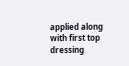applied along with first top dressing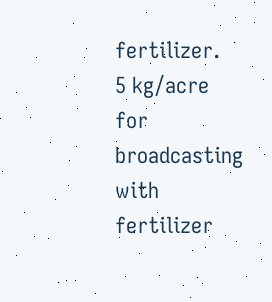fertilizer.
5 kg/acre for broadcasting with fertilizer